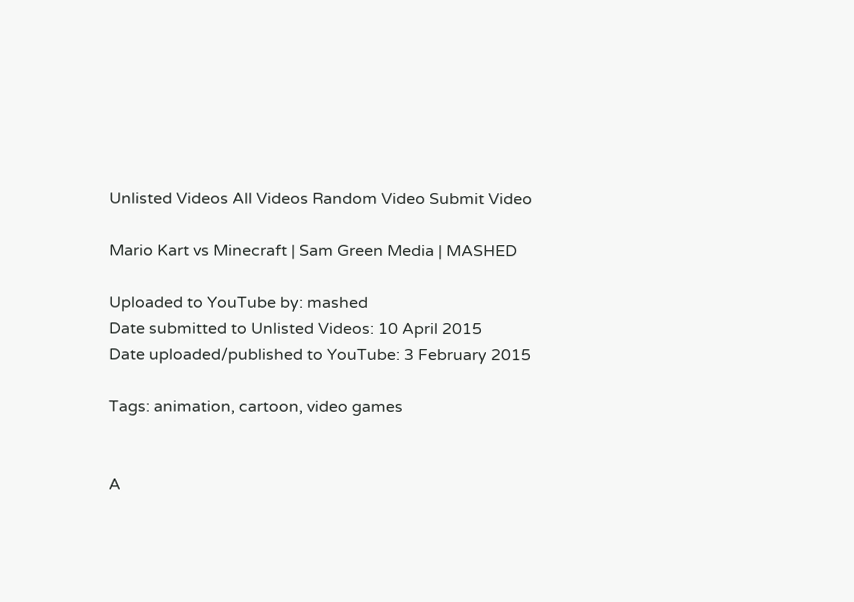Unlisted Videos All Videos Random Video Submit Video

Mario Kart vs Minecraft | Sam Green Media | MASHED

Uploaded to YouTube by: mashed
Date submitted to Unlisted Videos: 10 April 2015
Date uploaded/published to YouTube: 3 February 2015

Tags: animation, cartoon, video games


A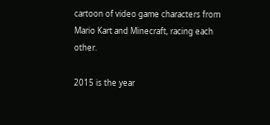cartoon of video game characters from Mario Kart and Minecraft, racing each other.

2015 is the year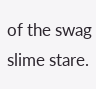of the swag slime stare.